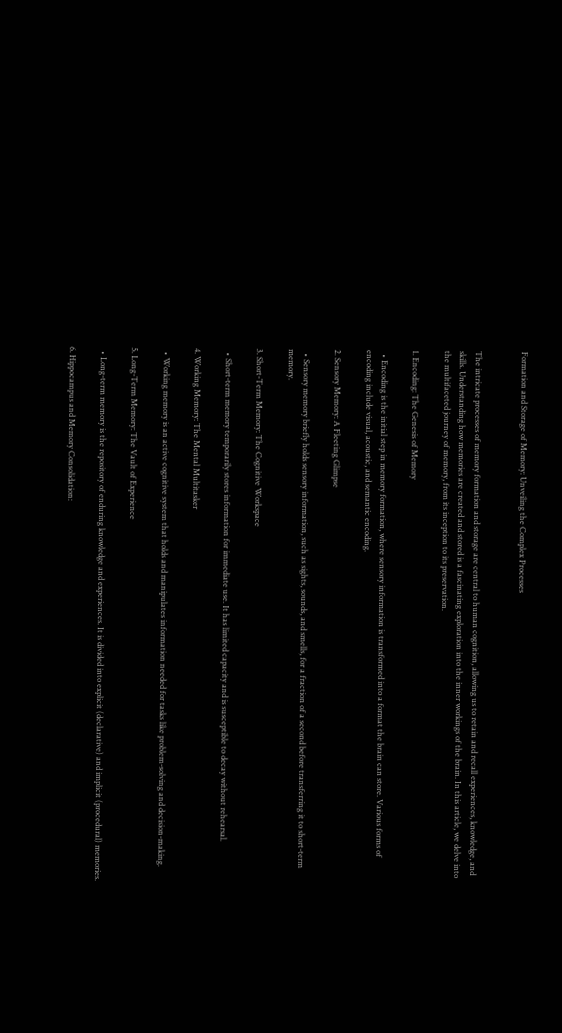Formation and Storage of Memory: Unveiling the Complex Processes


The intricate processes of memory formation and storage are central to human cognition, allowing us to retain and recall experiences, knowledge, and skills. Understanding how memories are created and stored is a fascinating exploration into the inner workings of the brain. In this article, we delve into the multifaceted journey of memory, from its inception to its preservation.

1. Encoding: The Genesis of Memory

  • Encoding is the initial step in memory formation, where sensory information is transformed into a format the brain can store. Various forms of encoding include visual, acoustic, and semantic encoding.

2. Sensory Memory: A Fleeting Glimpse

  • Sensory memory briefly holds sensory information, such as sights, sounds, and smells, for a fraction of a second before transferring it to short-term memory.

3. Short-Term Memory: The Cognitive Workspace

  • Short-term memory temporarily stores information for immediate use. It has limited capacity and is susceptible to decay without rehearsal.

4. Working Memory: The Mental Multitasker

  • Working memory is an active cognitive system that holds and manipulates information needed for tasks like problem-solving and decision-making.

5. Long-Term Memory: The Vault of Experience

  • Long-term memory is the repository of enduring knowledge and experiences. It is divided into explicit (declarative) and implicit (procedural) memories.

6. Hippocampus and Memory Consolidation: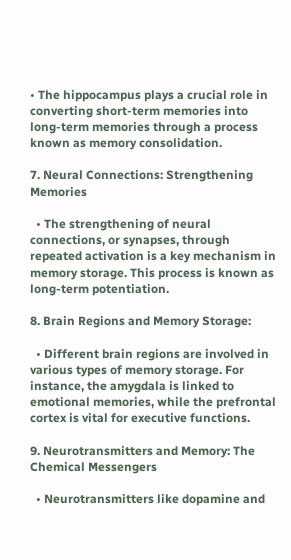• The hippocampus plays a crucial role in converting short-term memories into long-term memories through a process known as memory consolidation.

7. Neural Connections: Strengthening Memories

  • The strengthening of neural connections, or synapses, through repeated activation is a key mechanism in memory storage. This process is known as long-term potentiation.

8. Brain Regions and Memory Storage:

  • Different brain regions are involved in various types of memory storage. For instance, the amygdala is linked to emotional memories, while the prefrontal cortex is vital for executive functions.

9. Neurotransmitters and Memory: The Chemical Messengers

  • Neurotransmitters like dopamine and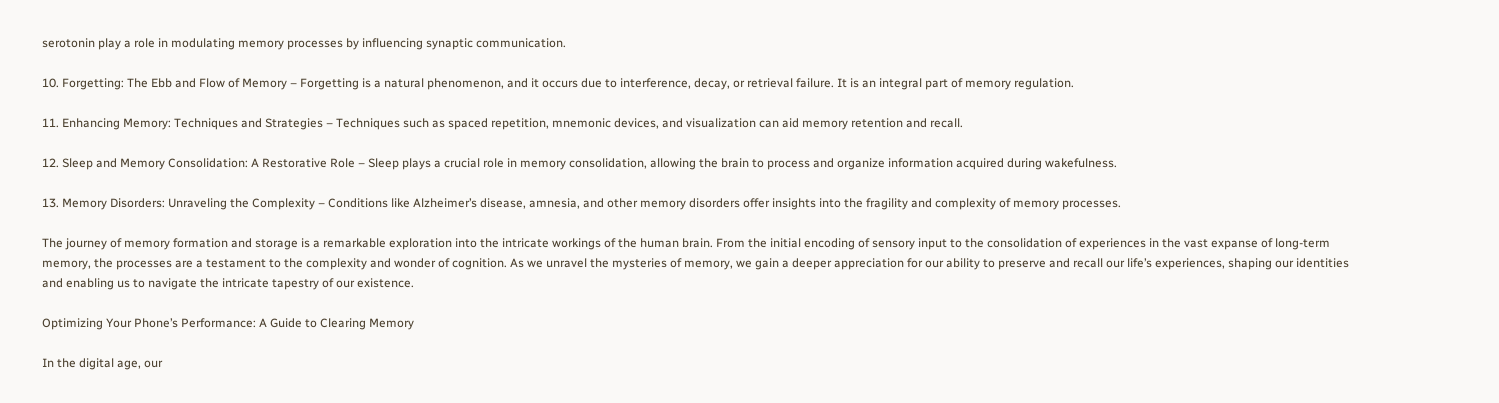serotonin play a role in modulating memory processes by influencing synaptic communication.

10. Forgetting: The Ebb and Flow of Memory – Forgetting is a natural phenomenon, and it occurs due to interference, decay, or retrieval failure. It is an integral part of memory regulation.

11. Enhancing Memory: Techniques and Strategies – Techniques such as spaced repetition, mnemonic devices, and visualization can aid memory retention and recall.

12. Sleep and Memory Consolidation: A Restorative Role – Sleep plays a crucial role in memory consolidation, allowing the brain to process and organize information acquired during wakefulness.

13. Memory Disorders: Unraveling the Complexity – Conditions like Alzheimer’s disease, amnesia, and other memory disorders offer insights into the fragility and complexity of memory processes.

The journey of memory formation and storage is a remarkable exploration into the intricate workings of the human brain. From the initial encoding of sensory input to the consolidation of experiences in the vast expanse of long-term memory, the processes are a testament to the complexity and wonder of cognition. As we unravel the mysteries of memory, we gain a deeper appreciation for our ability to preserve and recall our life’s experiences, shaping our identities and enabling us to navigate the intricate tapestry of our existence.

Optimizing Your Phone’s Performance: A Guide to Clearing Memory

In the digital age, our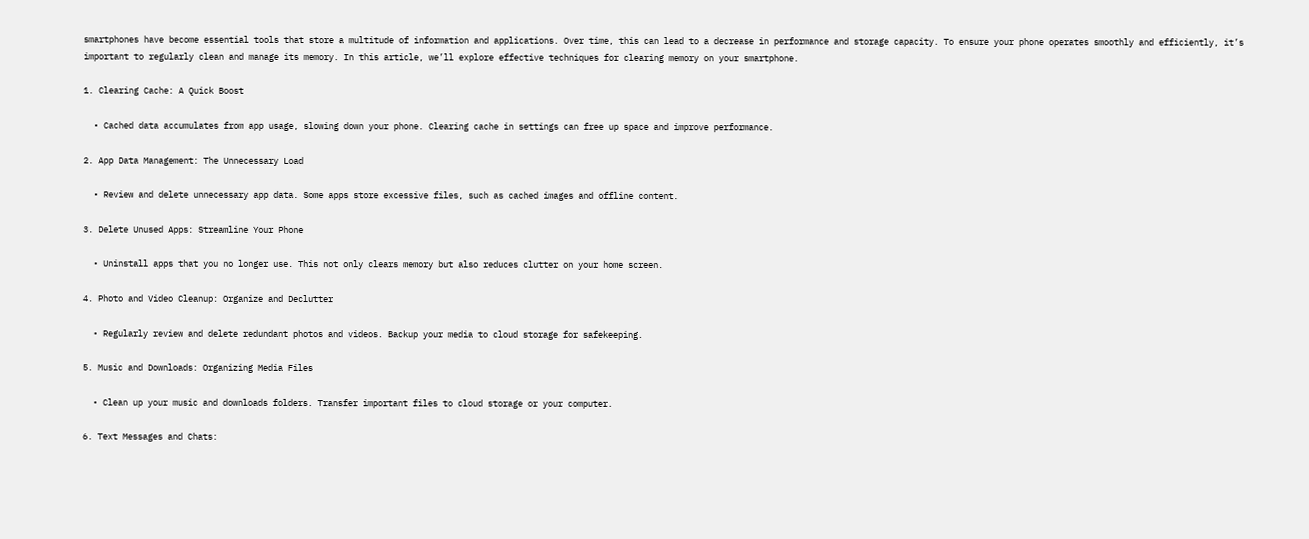smartphones have become essential tools that store a multitude of information and applications. Over time, this can lead to a decrease in performance and storage capacity. To ensure your phone operates smoothly and efficiently, it’s important to regularly clean and manage its memory. In this article, we’ll explore effective techniques for clearing memory on your smartphone.

1. Clearing Cache: A Quick Boost

  • Cached data accumulates from app usage, slowing down your phone. Clearing cache in settings can free up space and improve performance.

2. App Data Management: The Unnecessary Load

  • Review and delete unnecessary app data. Some apps store excessive files, such as cached images and offline content.

3. Delete Unused Apps: Streamline Your Phone

  • Uninstall apps that you no longer use. This not only clears memory but also reduces clutter on your home screen.

4. Photo and Video Cleanup: Organize and Declutter

  • Regularly review and delete redundant photos and videos. Backup your media to cloud storage for safekeeping.

5. Music and Downloads: Organizing Media Files

  • Clean up your music and downloads folders. Transfer important files to cloud storage or your computer.

6. Text Messages and Chats: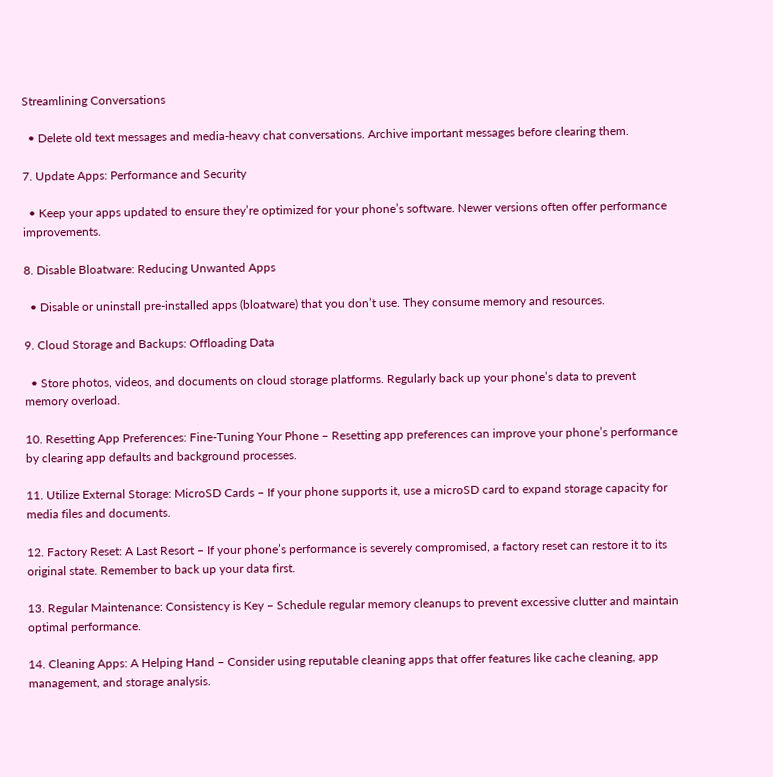Streamlining Conversations

  • Delete old text messages and media-heavy chat conversations. Archive important messages before clearing them.

7. Update Apps: Performance and Security

  • Keep your apps updated to ensure they’re optimized for your phone’s software. Newer versions often offer performance improvements.

8. Disable Bloatware: Reducing Unwanted Apps

  • Disable or uninstall pre-installed apps (bloatware) that you don’t use. They consume memory and resources.

9. Cloud Storage and Backups: Offloading Data

  • Store photos, videos, and documents on cloud storage platforms. Regularly back up your phone’s data to prevent memory overload.

10. Resetting App Preferences: Fine-Tuning Your Phone – Resetting app preferences can improve your phone’s performance by clearing app defaults and background processes.

11. Utilize External Storage: MicroSD Cards – If your phone supports it, use a microSD card to expand storage capacity for media files and documents.

12. Factory Reset: A Last Resort – If your phone’s performance is severely compromised, a factory reset can restore it to its original state. Remember to back up your data first.

13. Regular Maintenance: Consistency is Key – Schedule regular memory cleanups to prevent excessive clutter and maintain optimal performance.

14. Cleaning Apps: A Helping Hand – Consider using reputable cleaning apps that offer features like cache cleaning, app management, and storage analysis.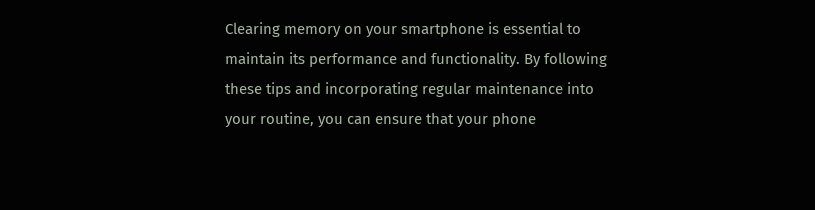Clearing memory on your smartphone is essential to maintain its performance and functionality. By following these tips and incorporating regular maintenance into your routine, you can ensure that your phone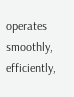operates smoothly, efficiently,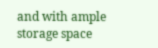and with ample storage space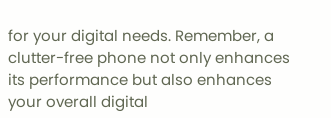for your digital needs. Remember, a clutter-free phone not only enhances its performance but also enhances your overall digital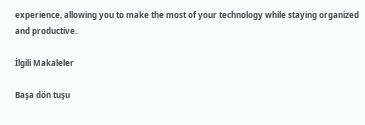experience, allowing you to make the most of your technology while staying organized and productive.

İlgili Makaleler

Başa dön tuşu